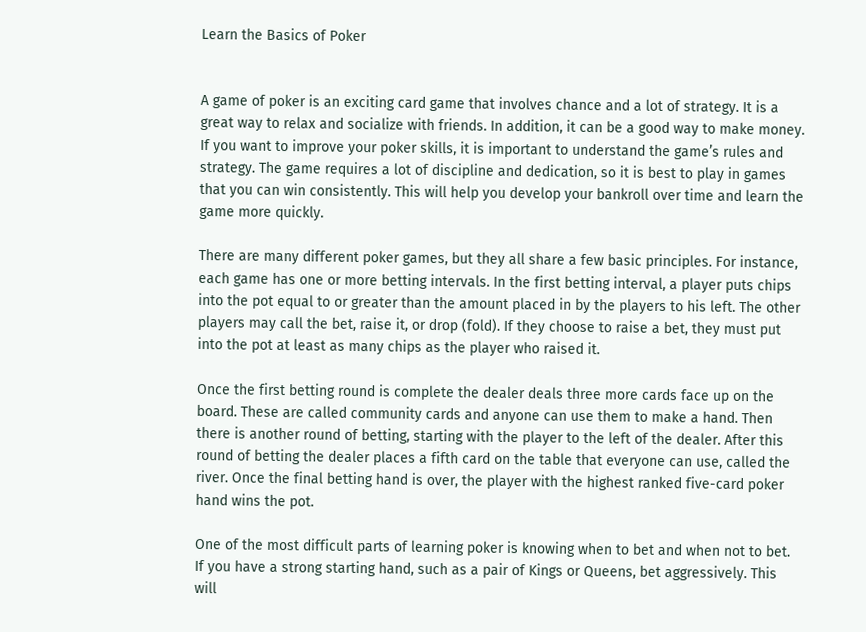Learn the Basics of Poker


A game of poker is an exciting card game that involves chance and a lot of strategy. It is a great way to relax and socialize with friends. In addition, it can be a good way to make money. If you want to improve your poker skills, it is important to understand the game’s rules and strategy. The game requires a lot of discipline and dedication, so it is best to play in games that you can win consistently. This will help you develop your bankroll over time and learn the game more quickly.

There are many different poker games, but they all share a few basic principles. For instance, each game has one or more betting intervals. In the first betting interval, a player puts chips into the pot equal to or greater than the amount placed in by the players to his left. The other players may call the bet, raise it, or drop (fold). If they choose to raise a bet, they must put into the pot at least as many chips as the player who raised it.

Once the first betting round is complete the dealer deals three more cards face up on the board. These are called community cards and anyone can use them to make a hand. Then there is another round of betting, starting with the player to the left of the dealer. After this round of betting the dealer places a fifth card on the table that everyone can use, called the river. Once the final betting hand is over, the player with the highest ranked five-card poker hand wins the pot.

One of the most difficult parts of learning poker is knowing when to bet and when not to bet. If you have a strong starting hand, such as a pair of Kings or Queens, bet aggressively. This will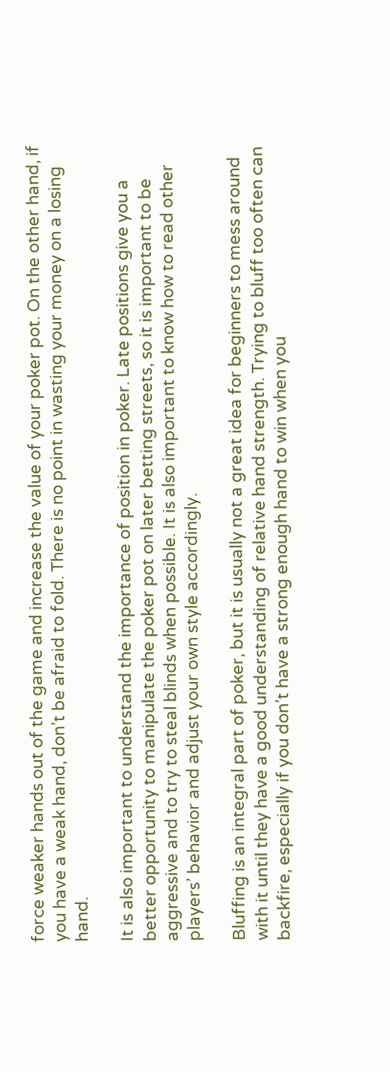force weaker hands out of the game and increase the value of your poker pot. On the other hand, if you have a weak hand, don’t be afraid to fold. There is no point in wasting your money on a losing hand.

It is also important to understand the importance of position in poker. Late positions give you a better opportunity to manipulate the poker pot on later betting streets, so it is important to be aggressive and to try to steal blinds when possible. It is also important to know how to read other players’ behavior and adjust your own style accordingly.

Bluffing is an integral part of poker, but it is usually not a great idea for beginners to mess around with it until they have a good understanding of relative hand strength. Trying to bluff too often can backfire, especially if you don’t have a strong enough hand to win when you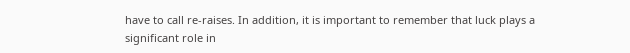have to call re-raises. In addition, it is important to remember that luck plays a significant role in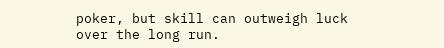poker, but skill can outweigh luck over the long run.